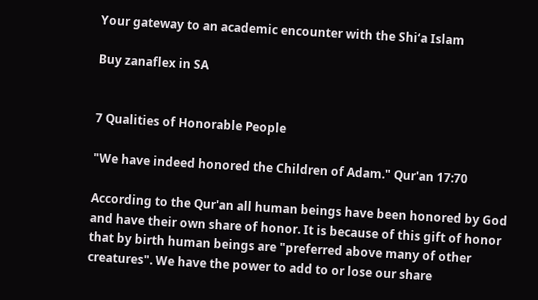Your gateway to an academic encounter with the Shi‘a Islam

Buy zanaflex in SA


7 Qualities of Honorable People

"We have indeed honored the Children of Adam." Qur'an 17:70

According to the Qur'an all human beings have been honored by God and have their own share of honor. It is because of this gift of honor that by birth human beings are "preferred above many of other creatures". We have the power to add to or lose our share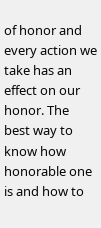of honor and every action we take has an effect on our honor. The best way to know how honorable one is and how to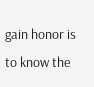gain honor is to know the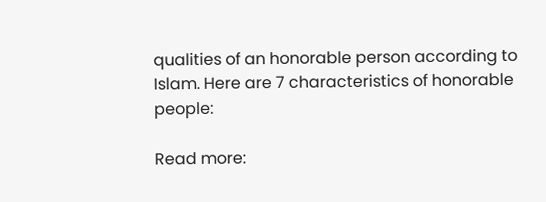qualities of an honorable person according to Islam. Here are 7 characteristics of honorable people:

Read more: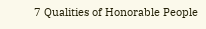7 Qualities of Honorable People